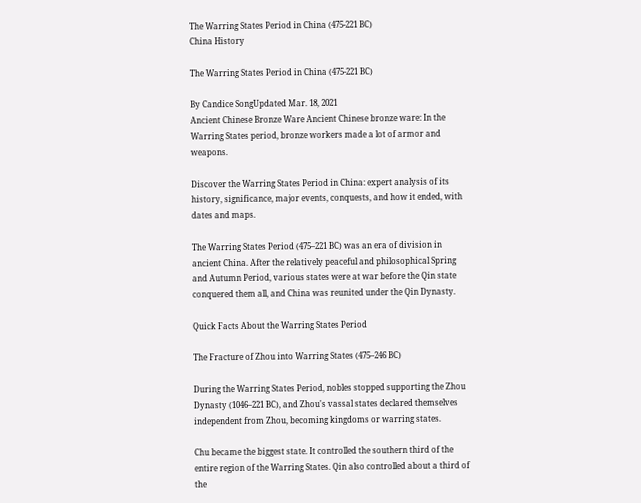The Warring States Period in China (475-221 BC)
China History

The Warring States Period in China (475-221 BC)

By Candice SongUpdated Mar. 18, 2021
Ancient Chinese Bronze Ware Ancient Chinese bronze ware: In the Warring States period, bronze workers made a lot of armor and weapons.

Discover the Warring States Period in China: expert analysis of its history, significance, major events, conquests, and how it ended, with dates and maps.

The Warring States Period (475–221 BC) was an era of division in ancient China. After the relatively peaceful and philosophical Spring and Autumn Period, various states were at war before the Qin state conquered them all, and China was reunited under the Qin Dynasty.

Quick Facts About the Warring States Period

The Fracture of Zhou into Warring States (475–246 BC)

During the Warring States Period, nobles stopped supporting the Zhou Dynasty (1046–221 BC), and Zhou's vassal states declared themselves independent from Zhou, becoming kingdoms or warring states.

Chu became the biggest state. It controlled the southern third of the entire region of the Warring States. Qin also controlled about a third of the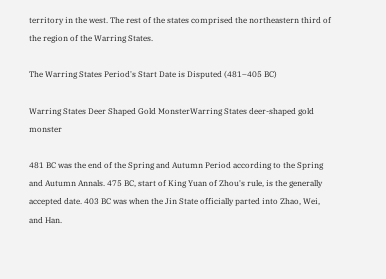territory in the west. The rest of the states comprised the northeastern third of the region of the Warring States.

The Warring States Period's Start Date is Disputed (481–405 BC)

Warring States Deer Shaped Gold MonsterWarring States deer-shaped gold monster

481 BC was the end of the Spring and Autumn Period according to the Spring and Autumn Annals. 475 BC, start of King Yuan of Zhou's rule, is the generally accepted date. 403 BC was when the Jin State officially parted into Zhao, Wei, and Han.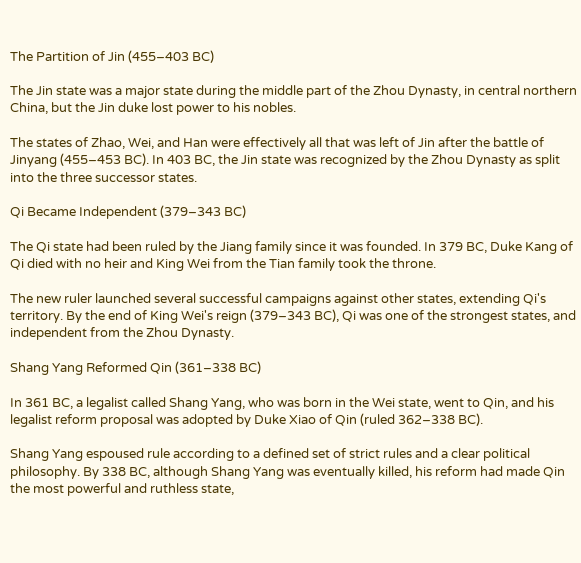The Partition of Jin (455–403 BC)

The Jin state was a major state during the middle part of the Zhou Dynasty, in central northern China, but the Jin duke lost power to his nobles.

The states of Zhao, Wei, and Han were effectively all that was left of Jin after the battle of Jinyang (455–453 BC). In 403 BC, the Jin state was recognized by the Zhou Dynasty as split into the three successor states.

Qi Became Independent (379–343 BC)

The Qi state had been ruled by the Jiang family since it was founded. In 379 BC, Duke Kang of Qi died with no heir and King Wei from the Tian family took the throne.

The new ruler launched several successful campaigns against other states, extending Qi's territory. By the end of King Wei's reign (379–343 BC), Qi was one of the strongest states, and independent from the Zhou Dynasty.

Shang Yang Reformed Qin (361–338 BC)

In 361 BC, a legalist called Shang Yang, who was born in the Wei state, went to Qin, and his legalist reform proposal was adopted by Duke Xiao of Qin (ruled 362–338 BC).

Shang Yang espoused rule according to a defined set of strict rules and a clear political philosophy. By 338 BC, although Shang Yang was eventually killed, his reform had made Qin the most powerful and ruthless state,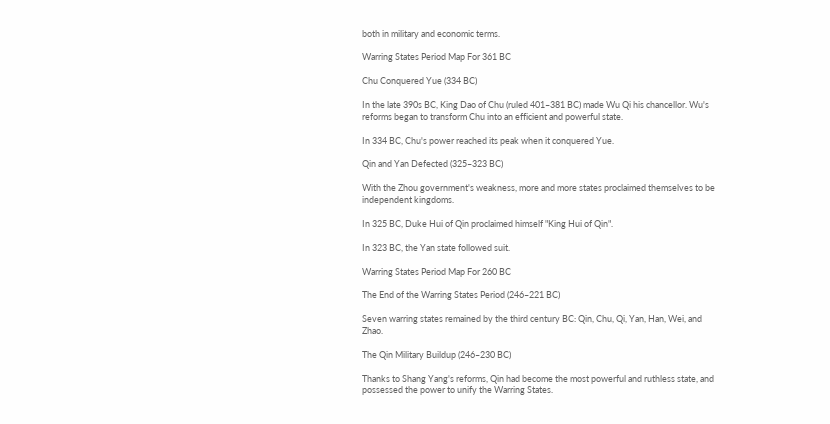both in military and economic terms.

Warring States Period Map For 361 BC

Chu Conquered Yue (334 BC)

In the late 390s BC, King Dao of Chu (ruled 401–381 BC) made Wu Qi his chancellor. Wu's reforms began to transform Chu into an efficient and powerful state.

In 334 BC, Chu's power reached its peak when it conquered Yue.

Qin and Yan Defected (325–323 BC)

With the Zhou government's weakness, more and more states proclaimed themselves to be independent kingdoms.

In 325 BC, Duke Hui of Qin proclaimed himself "King Hui of Qin".

In 323 BC, the Yan state followed suit.

Warring States Period Map For 260 BC

The End of the Warring States Period (246–221 BC)

Seven warring states remained by the third century BC: Qin, Chu, Qi, Yan, Han, Wei, and Zhao.

The Qin Military Buildup (246–230 BC)

Thanks to Shang Yang's reforms, Qin had become the most powerful and ruthless state, and possessed the power to unify the Warring States.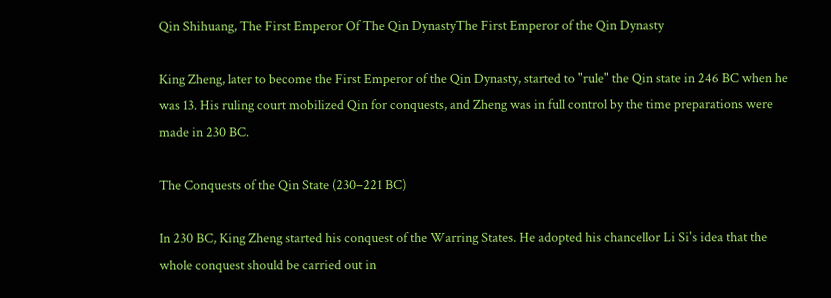Qin Shihuang, The First Emperor Of The Qin DynastyThe First Emperor of the Qin Dynasty

King Zheng, later to become the First Emperor of the Qin Dynasty, started to "rule" the Qin state in 246 BC when he was 13. His ruling court mobilized Qin for conquests, and Zheng was in full control by the time preparations were made in 230 BC.

The Conquests of the Qin State (230–221 BC)

In 230 BC, King Zheng started his conquest of the Warring States. He adopted his chancellor Li Si's idea that the whole conquest should be carried out in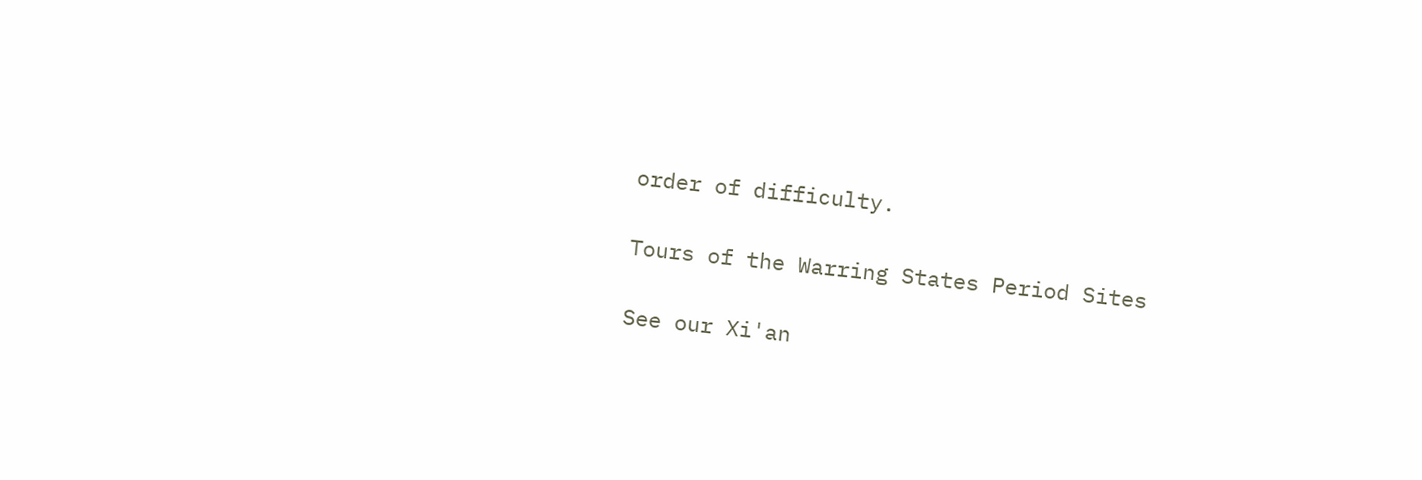order of difficulty.

Tours of the Warring States Period Sites

See our Xi'an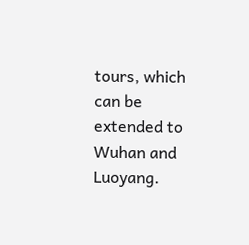tours, which can be extended to Wuhan and Luoyang.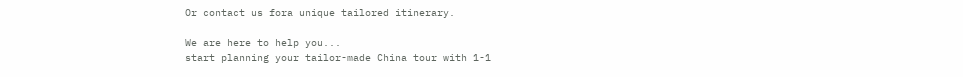Or contact us fora unique tailored itinerary.

We are here to help you...
start planning your tailor-made China tour with 1-1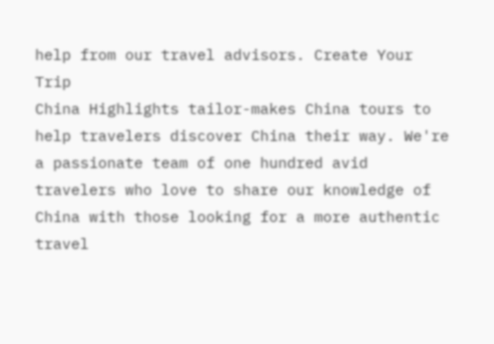help from our travel advisors. Create Your Trip
China Highlights tailor-makes China tours to help travelers discover China their way. We're a passionate team of one hundred avid travelers who love to share our knowledge of China with those looking for a more authentic travel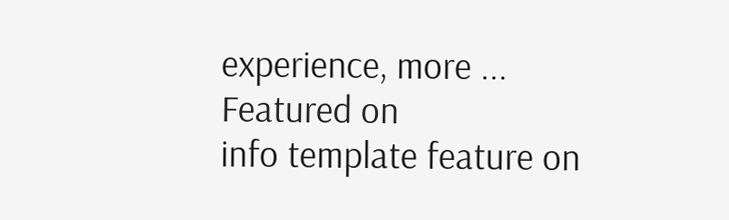experience, more ...
Featured on
info template feature on